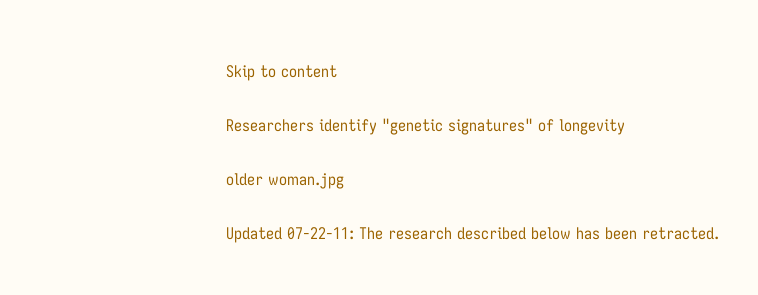Skip to content

Researchers identify "genetic signatures" of longevity

older woman.jpg

Updated 07-22-11: The research described below has been retracted.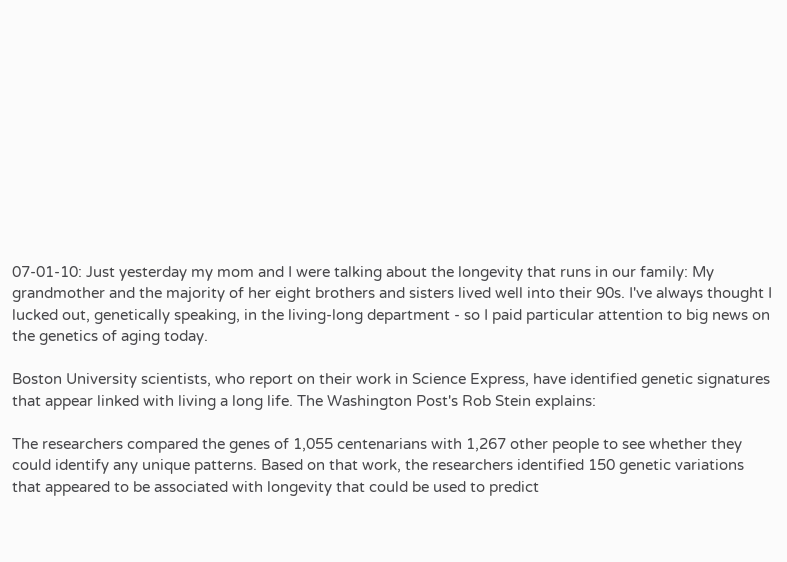07-01-10: Just yesterday my mom and I were talking about the longevity that runs in our family: My grandmother and the majority of her eight brothers and sisters lived well into their 90s. I've always thought I lucked out, genetically speaking, in the living-long department - so I paid particular attention to big news on the genetics of aging today.

Boston University scientists, who report on their work in Science Express, have identified genetic signatures that appear linked with living a long life. The Washington Post's Rob Stein explains:

The researchers compared the genes of 1,055 centenarians with 1,267 other people to see whether they could identify any unique patterns. Based on that work, the researchers identified 150 genetic variations that appeared to be associated with longevity that could be used to predict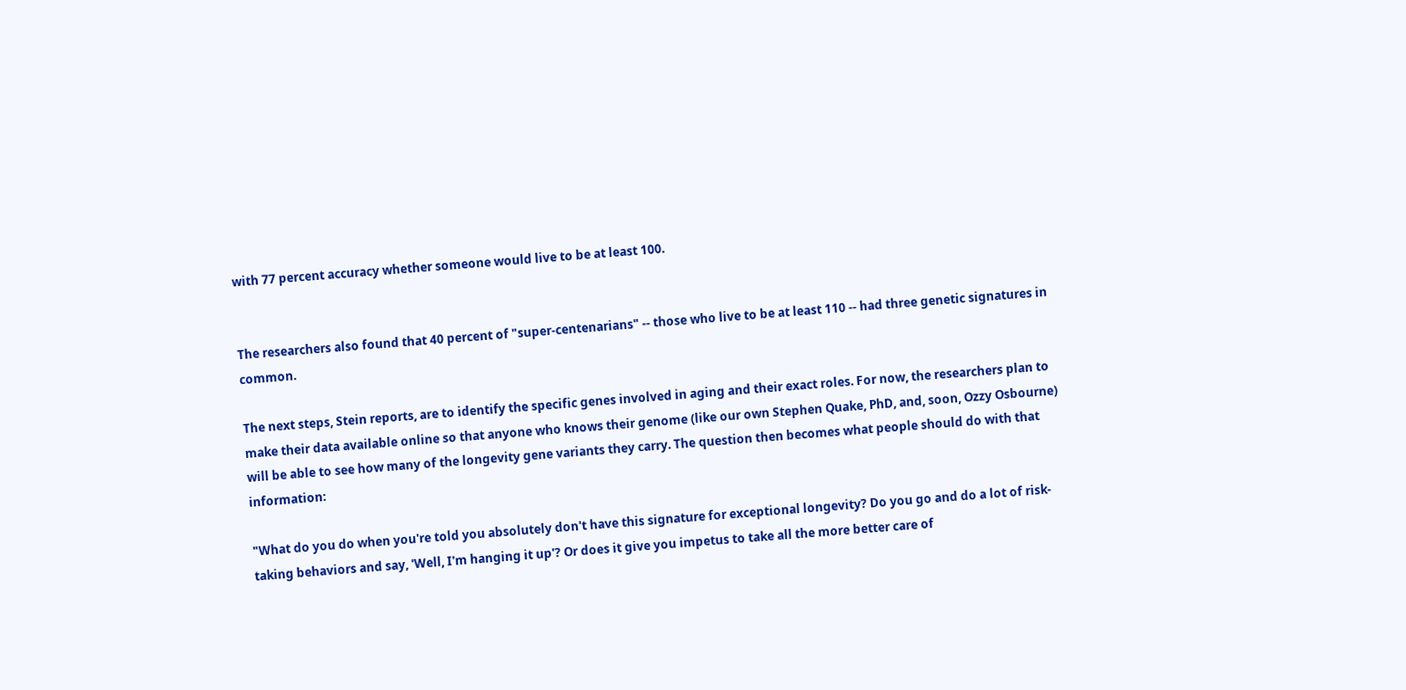with 77 percent accuracy whether someone would live to be at least 100.


The researchers also found that 40 percent of "super-centenarians" -- those who live to be at least 110 -- had three genetic signatures in common.

The next steps, Stein reports, are to identify the specific genes involved in aging and their exact roles. For now, the researchers plan to make their data available online so that anyone who knows their genome (like our own Stephen Quake, PhD, and, soon, Ozzy Osbourne) will be able to see how many of the longevity gene variants they carry. The question then becomes what people should do with that information:

"What do you do when you're told you absolutely don't have this signature for exceptional longevity? Do you go and do a lot of risk-taking behaviors and say, 'Well, I'm hanging it up'? Or does it give you impetus to take all the more better care of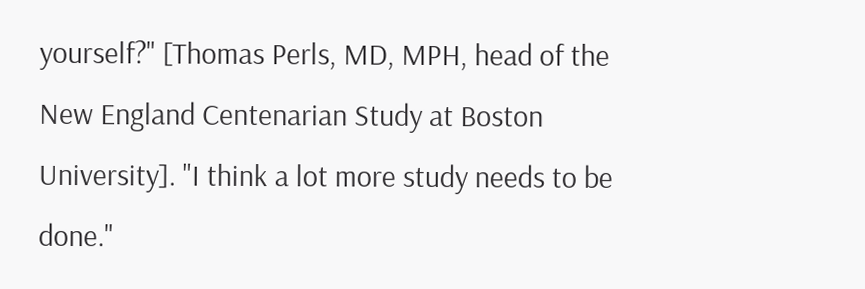yourself?" [Thomas Perls, MD, MPH, head of the New England Centenarian Study at Boston University]. "I think a lot more study needs to be done."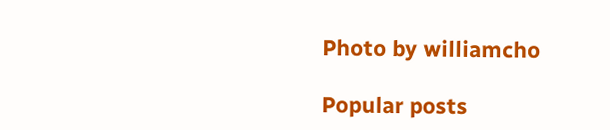Photo by williamcho

Popular posts